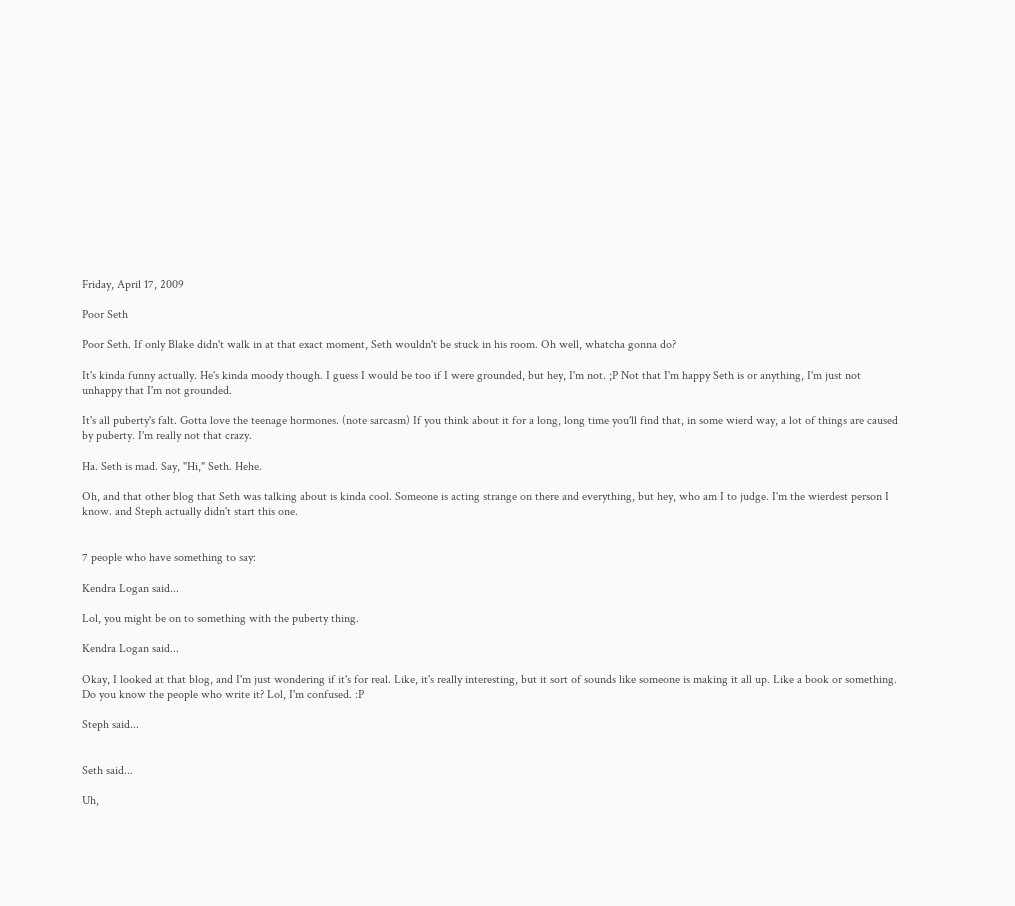Friday, April 17, 2009

Poor Seth

Poor Seth. If only Blake didn't walk in at that exact moment, Seth wouldn't be stuck in his room. Oh well, whatcha gonna do?

It's kinda funny actually. He's kinda moody though. I guess I would be too if I were grounded, but hey, I'm not. ;P Not that I'm happy Seth is or anything, I'm just not unhappy that I'm not grounded.

It's all puberty's falt. Gotta love the teenage hormones. (note sarcasm) If you think about it for a long, long time you'll find that, in some wierd way, a lot of things are caused by puberty. I'm really not that crazy.

Ha. Seth is mad. Say, "Hi," Seth. Hehe.

Oh, and that other blog that Seth was talking about is kinda cool. Someone is acting strange on there and everything, but hey, who am I to judge. I'm the wierdest person I know. and Steph actually didn't start this one.


7 people who have something to say:

Kendra Logan said...

Lol, you might be on to something with the puberty thing.

Kendra Logan said...

Okay, I looked at that blog, and I'm just wondering if it's for real. Like, it's really interesting, but it sort of sounds like someone is making it all up. Like a book or something. Do you know the people who write it? Lol, I'm confused. :P

Steph said...


Seth said...

Uh,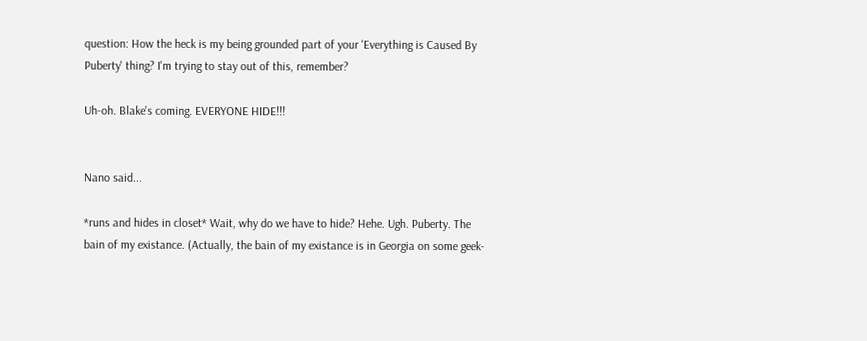question: How the heck is my being grounded part of your 'Everything is Caused By Puberty' thing? I'm trying to stay out of this, remember?

Uh-oh. Blake's coming. EVERYONE HIDE!!!


Nano said...

*runs and hides in closet* Wait, why do we have to hide? Hehe. Ugh. Puberty. The bain of my existance. (Actually, the bain of my existance is in Georgia on some geek-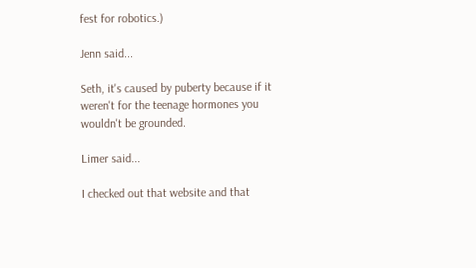fest for robotics.)

Jenn said...

Seth, it's caused by puberty because if it weren't for the teenage hormones you wouldn't be grounded.

Limer said...

I checked out that website and that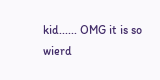kid...... OMG it is so wierd